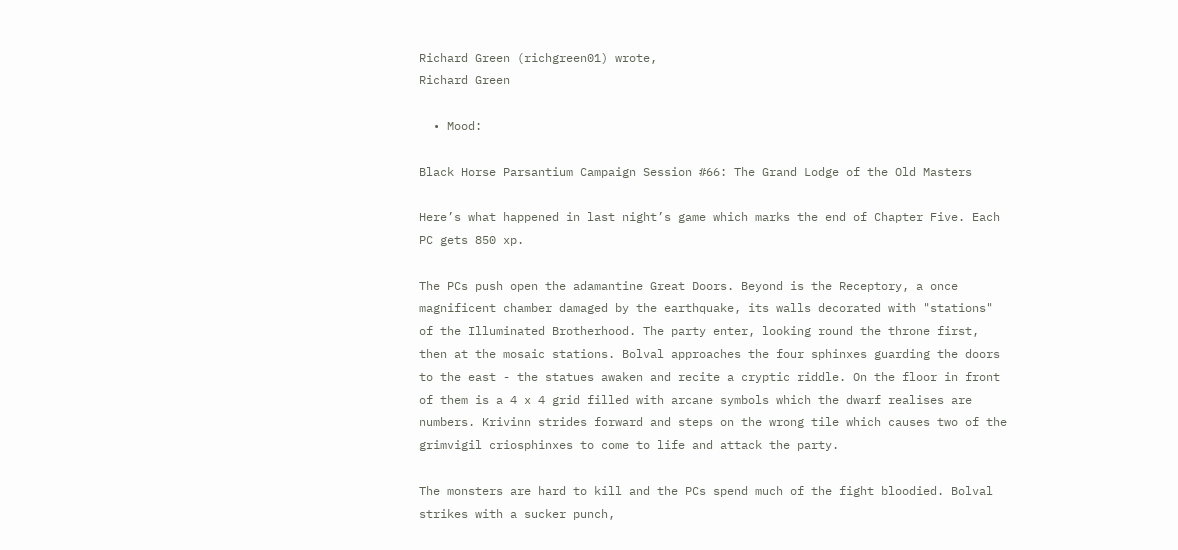Richard Green (richgreen01) wrote,
Richard Green

  • Mood:

Black Horse Parsantium Campaign Session #66: The Grand Lodge of the Old Masters

Here’s what happened in last night’s game which marks the end of Chapter Five. Each PC gets 850 xp.

The PCs push open the adamantine Great Doors. Beyond is the Receptory, a once magnificent chamber damaged by the earthquake, its walls decorated with "stations" of the Illuminated Brotherhood. The party enter, looking round the throne first, then at the mosaic stations. Bolval approaches the four sphinxes guarding the doors to the east - the statues awaken and recite a cryptic riddle. On the floor in front of them is a 4 x 4 grid filled with arcane symbols which the dwarf realises are numbers. Krivinn strides forward and steps on the wrong tile which causes two of the grimvigil criosphinxes to come to life and attack the party.

The monsters are hard to kill and the PCs spend much of the fight bloodied. Bolval strikes with a sucker punch,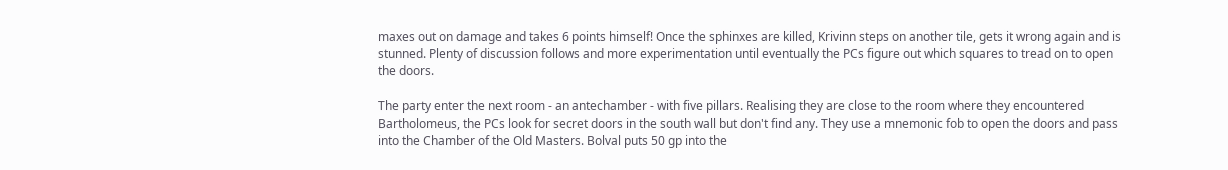maxes out on damage and takes 6 points himself! Once the sphinxes are killed, Krivinn steps on another tile, gets it wrong again and is stunned. Plenty of discussion follows and more experimentation until eventually the PCs figure out which squares to tread on to open the doors.

The party enter the next room - an antechamber - with five pillars. Realising they are close to the room where they encountered Bartholomeus, the PCs look for secret doors in the south wall but don't find any. They use a mnemonic fob to open the doors and pass into the Chamber of the Old Masters. Bolval puts 50 gp into the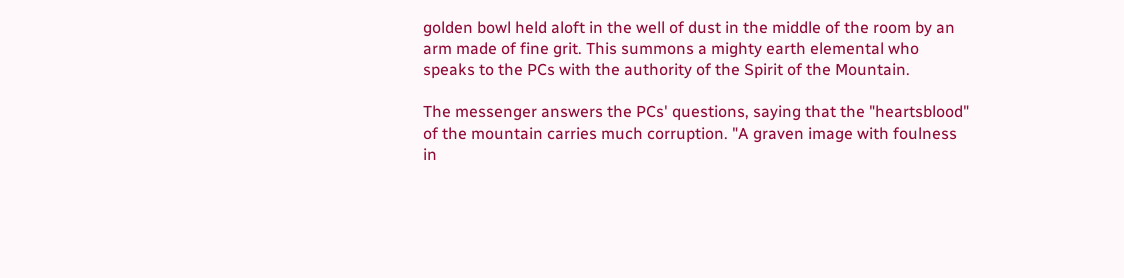golden bowl held aloft in the well of dust in the middle of the room by an arm made of fine grit. This summons a mighty earth elemental who speaks to the PCs with the authority of the Spirit of the Mountain.

The messenger answers the PCs' questions, saying that the "heartsblood" of the mountain carries much corruption. "A graven image with foulness in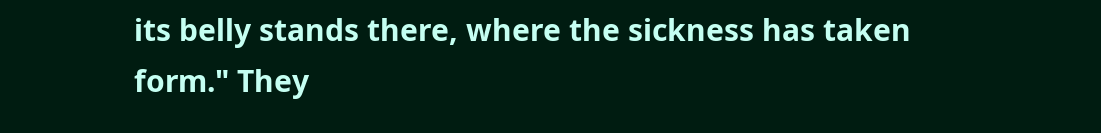its belly stands there, where the sickness has taken form." They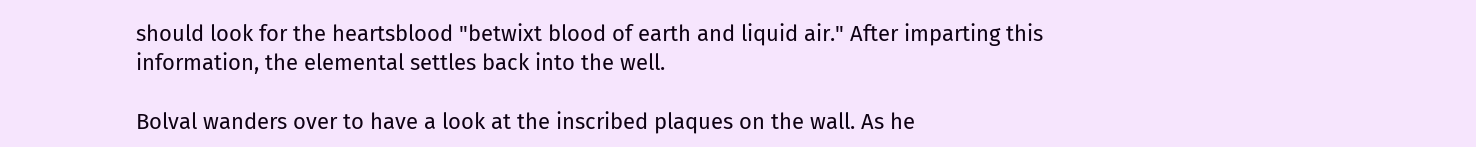should look for the heartsblood "betwixt blood of earth and liquid air." After imparting this information, the elemental settles back into the well.

Bolval wanders over to have a look at the inscribed plaques on the wall. As he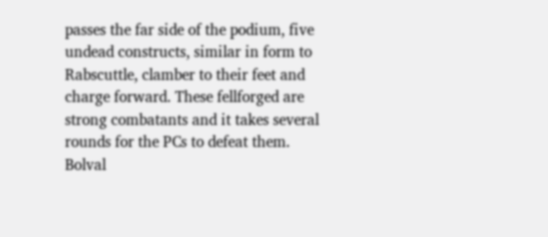passes the far side of the podium, five undead constructs, similar in form to Rabscuttle, clamber to their feet and charge forward. These fellforged are strong combatants and it takes several rounds for the PCs to defeat them. Bolval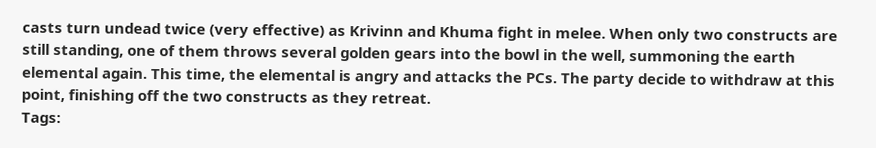casts turn undead twice (very effective) as Krivinn and Khuma fight in melee. When only two constructs are still standing, one of them throws several golden gears into the bowl in the well, summoning the earth elemental again. This time, the elemental is angry and attacks the PCs. The party decide to withdraw at this point, finishing off the two constructs as they retreat.
Tags: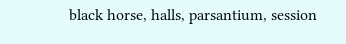black horse, halls, parsantium, session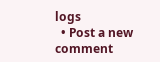logs
  • Post a new comment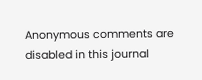Anonymous comments are disabled in this journal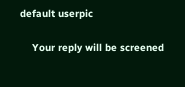default userpic

    Your reply will be screened